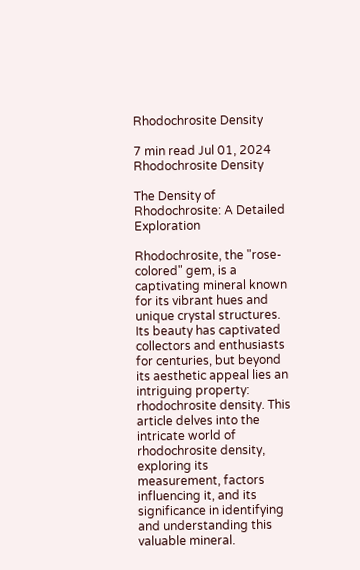Rhodochrosite Density

7 min read Jul 01, 2024
Rhodochrosite Density

The Density of Rhodochrosite: A Detailed Exploration

Rhodochrosite, the "rose-colored" gem, is a captivating mineral known for its vibrant hues and unique crystal structures. Its beauty has captivated collectors and enthusiasts for centuries, but beyond its aesthetic appeal lies an intriguing property: rhodochrosite density. This article delves into the intricate world of rhodochrosite density, exploring its measurement, factors influencing it, and its significance in identifying and understanding this valuable mineral.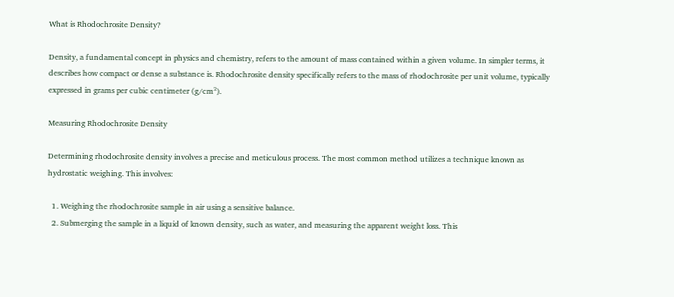What is Rhodochrosite Density?

Density, a fundamental concept in physics and chemistry, refers to the amount of mass contained within a given volume. In simpler terms, it describes how compact or dense a substance is. Rhodochrosite density specifically refers to the mass of rhodochrosite per unit volume, typically expressed in grams per cubic centimeter (g/cm³).

Measuring Rhodochrosite Density

Determining rhodochrosite density involves a precise and meticulous process. The most common method utilizes a technique known as hydrostatic weighing. This involves:

  1. Weighing the rhodochrosite sample in air using a sensitive balance.
  2. Submerging the sample in a liquid of known density, such as water, and measuring the apparent weight loss. This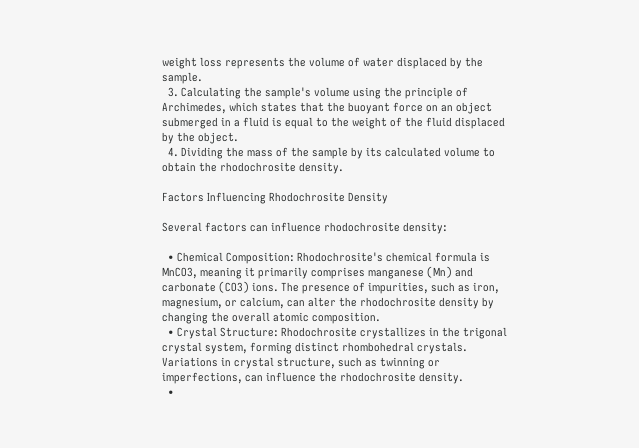weight loss represents the volume of water displaced by the sample.
  3. Calculating the sample's volume using the principle of Archimedes, which states that the buoyant force on an object submerged in a fluid is equal to the weight of the fluid displaced by the object.
  4. Dividing the mass of the sample by its calculated volume to obtain the rhodochrosite density.

Factors Influencing Rhodochrosite Density

Several factors can influence rhodochrosite density:

  • Chemical Composition: Rhodochrosite's chemical formula is MnCO3, meaning it primarily comprises manganese (Mn) and carbonate (CO3) ions. The presence of impurities, such as iron, magnesium, or calcium, can alter the rhodochrosite density by changing the overall atomic composition.
  • Crystal Structure: Rhodochrosite crystallizes in the trigonal crystal system, forming distinct rhombohedral crystals. Variations in crystal structure, such as twinning or imperfections, can influence the rhodochrosite density.
  •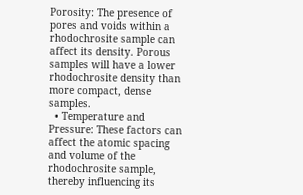Porosity: The presence of pores and voids within a rhodochrosite sample can affect its density. Porous samples will have a lower rhodochrosite density than more compact, dense samples.
  • Temperature and Pressure: These factors can affect the atomic spacing and volume of the rhodochrosite sample, thereby influencing its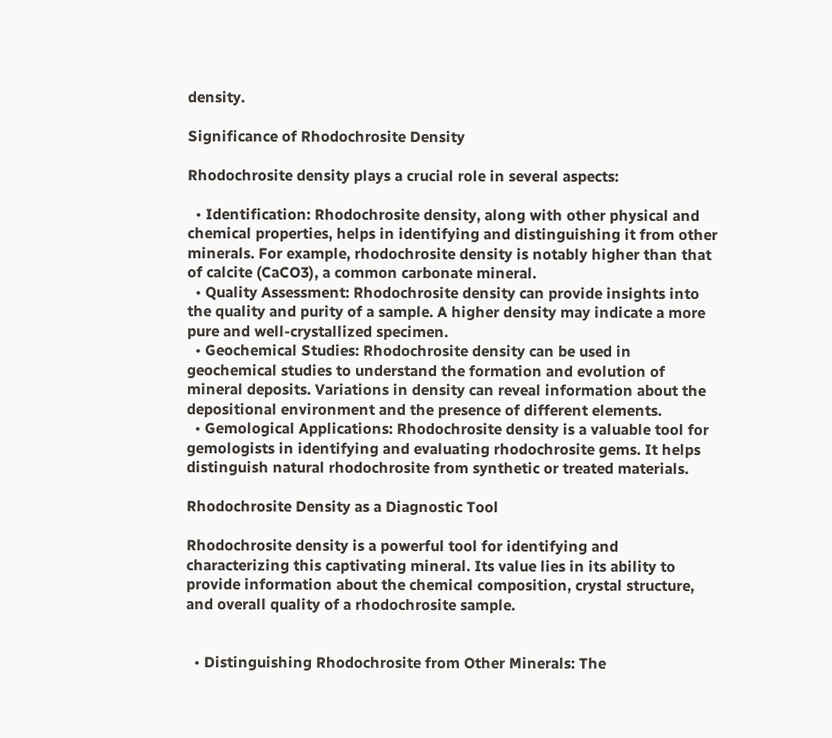density.

Significance of Rhodochrosite Density

Rhodochrosite density plays a crucial role in several aspects:

  • Identification: Rhodochrosite density, along with other physical and chemical properties, helps in identifying and distinguishing it from other minerals. For example, rhodochrosite density is notably higher than that of calcite (CaCO3), a common carbonate mineral.
  • Quality Assessment: Rhodochrosite density can provide insights into the quality and purity of a sample. A higher density may indicate a more pure and well-crystallized specimen.
  • Geochemical Studies: Rhodochrosite density can be used in geochemical studies to understand the formation and evolution of mineral deposits. Variations in density can reveal information about the depositional environment and the presence of different elements.
  • Gemological Applications: Rhodochrosite density is a valuable tool for gemologists in identifying and evaluating rhodochrosite gems. It helps distinguish natural rhodochrosite from synthetic or treated materials.

Rhodochrosite Density as a Diagnostic Tool

Rhodochrosite density is a powerful tool for identifying and characterizing this captivating mineral. Its value lies in its ability to provide information about the chemical composition, crystal structure, and overall quality of a rhodochrosite sample.


  • Distinguishing Rhodochrosite from Other Minerals: The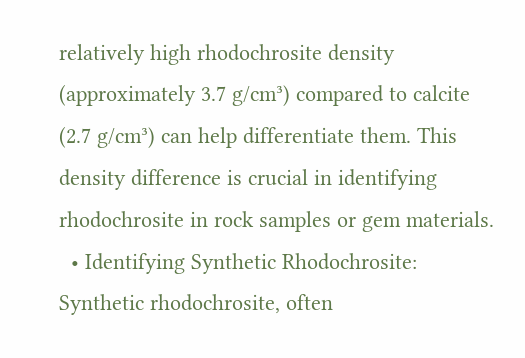relatively high rhodochrosite density (approximately 3.7 g/cm³) compared to calcite (2.7 g/cm³) can help differentiate them. This density difference is crucial in identifying rhodochrosite in rock samples or gem materials.
  • Identifying Synthetic Rhodochrosite: Synthetic rhodochrosite, often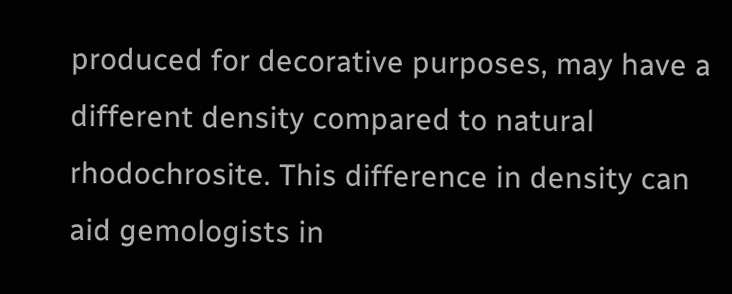produced for decorative purposes, may have a different density compared to natural rhodochrosite. This difference in density can aid gemologists in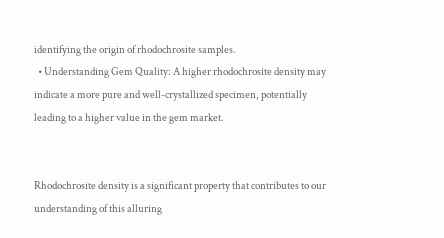identifying the origin of rhodochrosite samples.
  • Understanding Gem Quality: A higher rhodochrosite density may indicate a more pure and well-crystallized specimen, potentially leading to a higher value in the gem market.


Rhodochrosite density is a significant property that contributes to our understanding of this alluring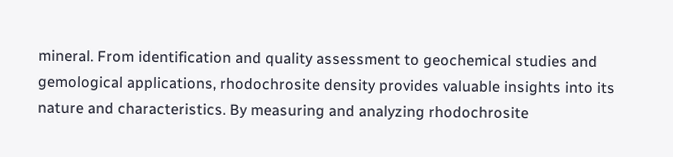mineral. From identification and quality assessment to geochemical studies and gemological applications, rhodochrosite density provides valuable insights into its nature and characteristics. By measuring and analyzing rhodochrosite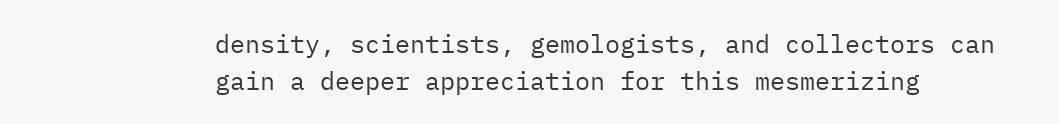density, scientists, gemologists, and collectors can gain a deeper appreciation for this mesmerizing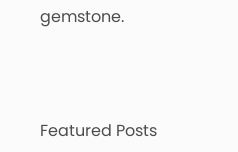gemstone.



Featured Posts